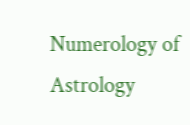Numerology of Astrology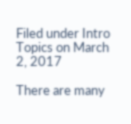Filed under Intro Topics on March 2, 2017

There are many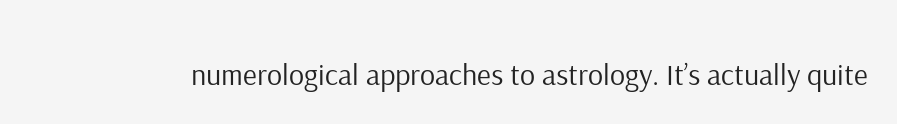numerological approaches to astrology. It’s actually quite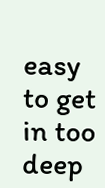easy to get in too deep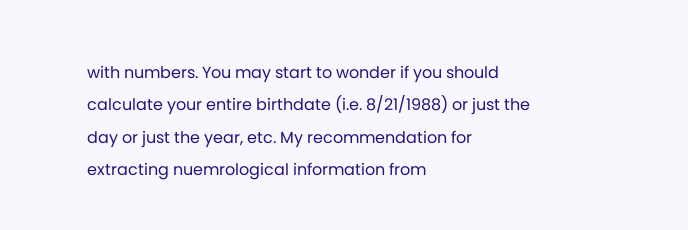with numbers. You may start to wonder if you should calculate your entire birthdate (i.e. 8/21/1988) or just the day or just the year, etc. My recommendation for extracting nuemrological information from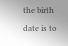the birth date is to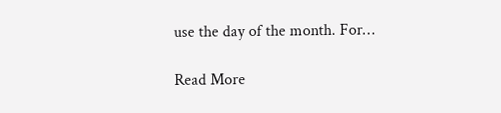use the day of the month. For…

Read More